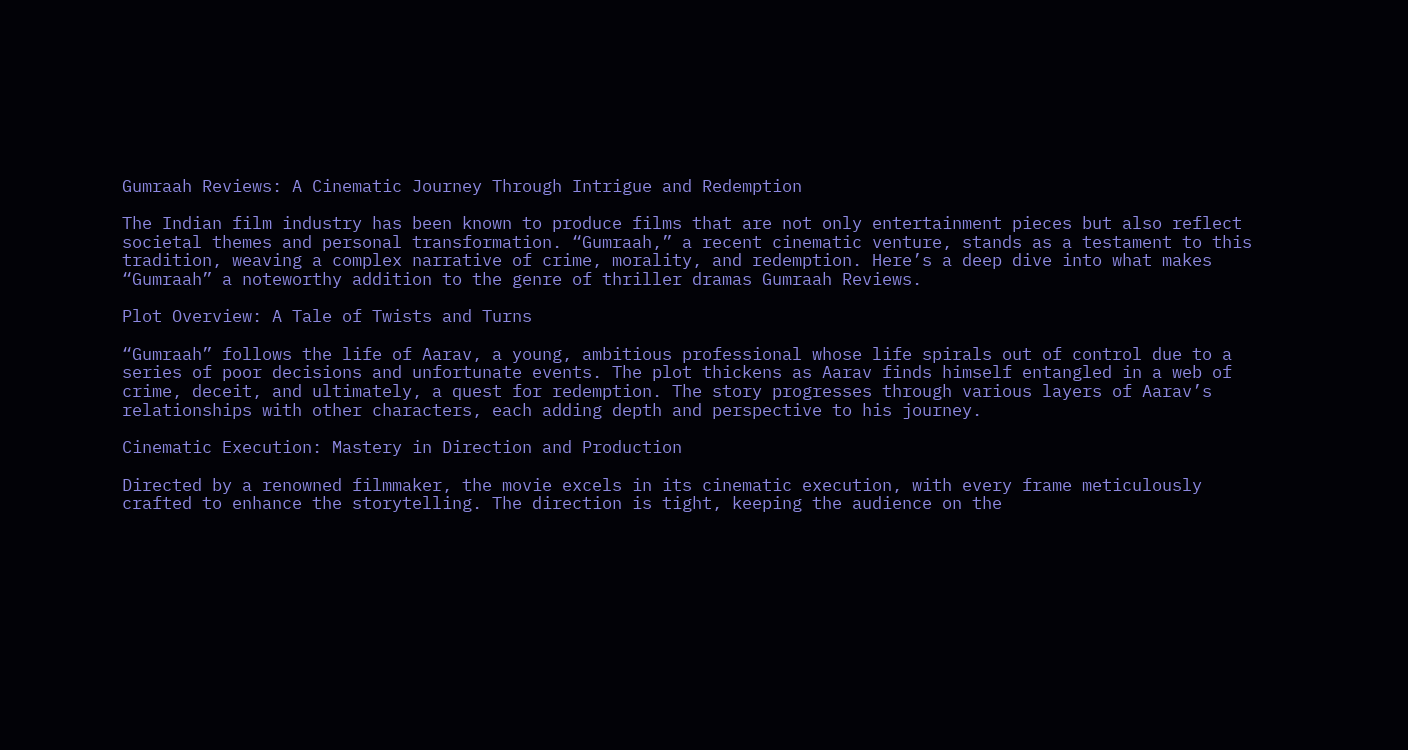Gumraah Reviews: A Cinematic Journey Through Intrigue and Redemption

The Indian film industry has been known to produce films that are not only entertainment pieces but also reflect societal themes and personal transformation. “Gumraah,” a recent cinematic venture, stands as a testament to this tradition, weaving a complex narrative of crime, morality, and redemption. Here’s a deep dive into what makes “Gumraah” a noteworthy addition to the genre of thriller dramas Gumraah Reviews.

Plot Overview: A Tale of Twists and Turns

“Gumraah” follows the life of Aarav, a young, ambitious professional whose life spirals out of control due to a series of poor decisions and unfortunate events. The plot thickens as Aarav finds himself entangled in a web of crime, deceit, and ultimately, a quest for redemption. The story progresses through various layers of Aarav’s relationships with other characters, each adding depth and perspective to his journey.

Cinematic Execution: Mastery in Direction and Production

Directed by a renowned filmmaker, the movie excels in its cinematic execution, with every frame meticulously crafted to enhance the storytelling. The direction is tight, keeping the audience on the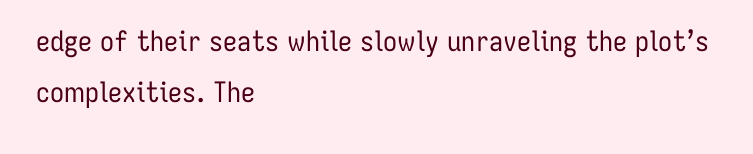edge of their seats while slowly unraveling the plot’s complexities. The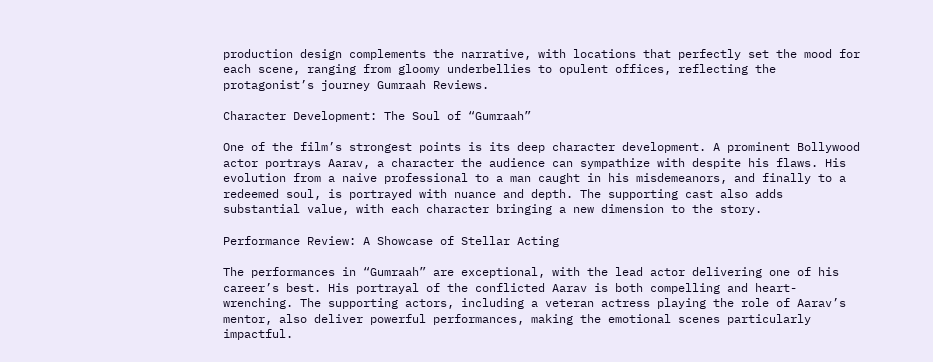production design complements the narrative, with locations that perfectly set the mood for each scene, ranging from gloomy underbellies to opulent offices, reflecting the protagonist’s journey Gumraah Reviews.

Character Development: The Soul of “Gumraah”

One of the film’s strongest points is its deep character development. A prominent Bollywood actor portrays Aarav, a character the audience can sympathize with despite his flaws. His evolution from a naive professional to a man caught in his misdemeanors, and finally to a redeemed soul, is portrayed with nuance and depth. The supporting cast also adds substantial value, with each character bringing a new dimension to the story.

Performance Review: A Showcase of Stellar Acting

The performances in “Gumraah” are exceptional, with the lead actor delivering one of his career’s best. His portrayal of the conflicted Aarav is both compelling and heart-wrenching. The supporting actors, including a veteran actress playing the role of Aarav’s mentor, also deliver powerful performances, making the emotional scenes particularly impactful.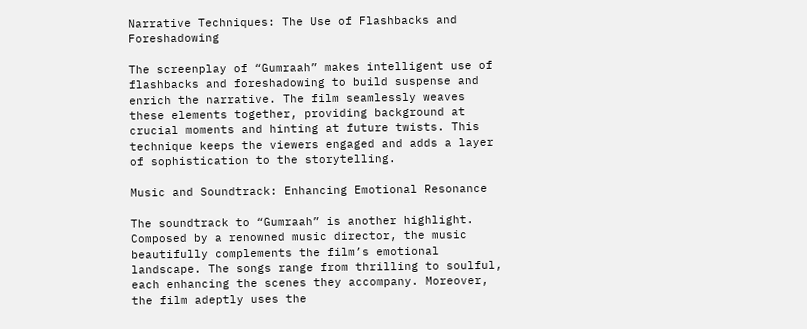Narrative Techniques: The Use of Flashbacks and Foreshadowing

The screenplay of “Gumraah” makes intelligent use of flashbacks and foreshadowing to build suspense and enrich the narrative. The film seamlessly weaves these elements together, providing background at crucial moments and hinting at future twists. This technique keeps the viewers engaged and adds a layer of sophistication to the storytelling.

Music and Soundtrack: Enhancing Emotional Resonance

The soundtrack to “Gumraah” is another highlight. Composed by a renowned music director, the music beautifully complements the film’s emotional landscape. The songs range from thrilling to soulful, each enhancing the scenes they accompany. Moreover, the film adeptly uses the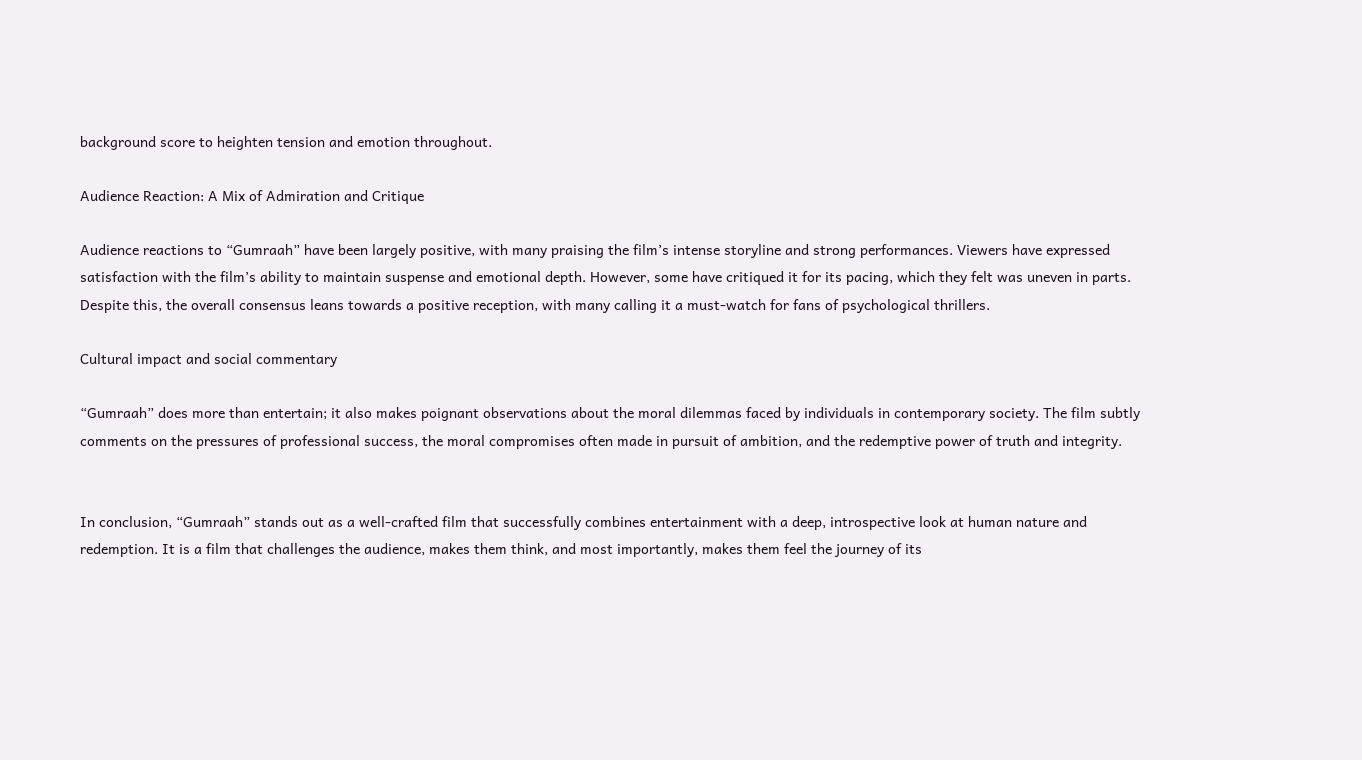background score to heighten tension and emotion throughout.

Audience Reaction: A Mix of Admiration and Critique

Audience reactions to “Gumraah” have been largely positive, with many praising the film’s intense storyline and strong performances. Viewers have expressed satisfaction with the film’s ability to maintain suspense and emotional depth. However, some have critiqued it for its pacing, which they felt was uneven in parts. Despite this, the overall consensus leans towards a positive reception, with many calling it a must-watch for fans of psychological thrillers.

Cultural impact and social commentary

“Gumraah” does more than entertain; it also makes poignant observations about the moral dilemmas faced by individuals in contemporary society. The film subtly comments on the pressures of professional success, the moral compromises often made in pursuit of ambition, and the redemptive power of truth and integrity.


In conclusion, “Gumraah” stands out as a well-crafted film that successfully combines entertainment with a deep, introspective look at human nature and redemption. It is a film that challenges the audience, makes them think, and most importantly, makes them feel the journey of its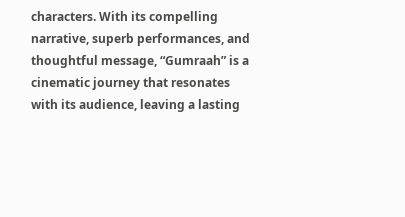characters. With its compelling narrative, superb performances, and thoughtful message, “Gumraah” is a cinematic journey that resonates with its audience, leaving a lasting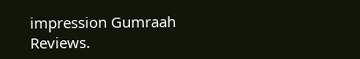impression Gumraah Reviews.